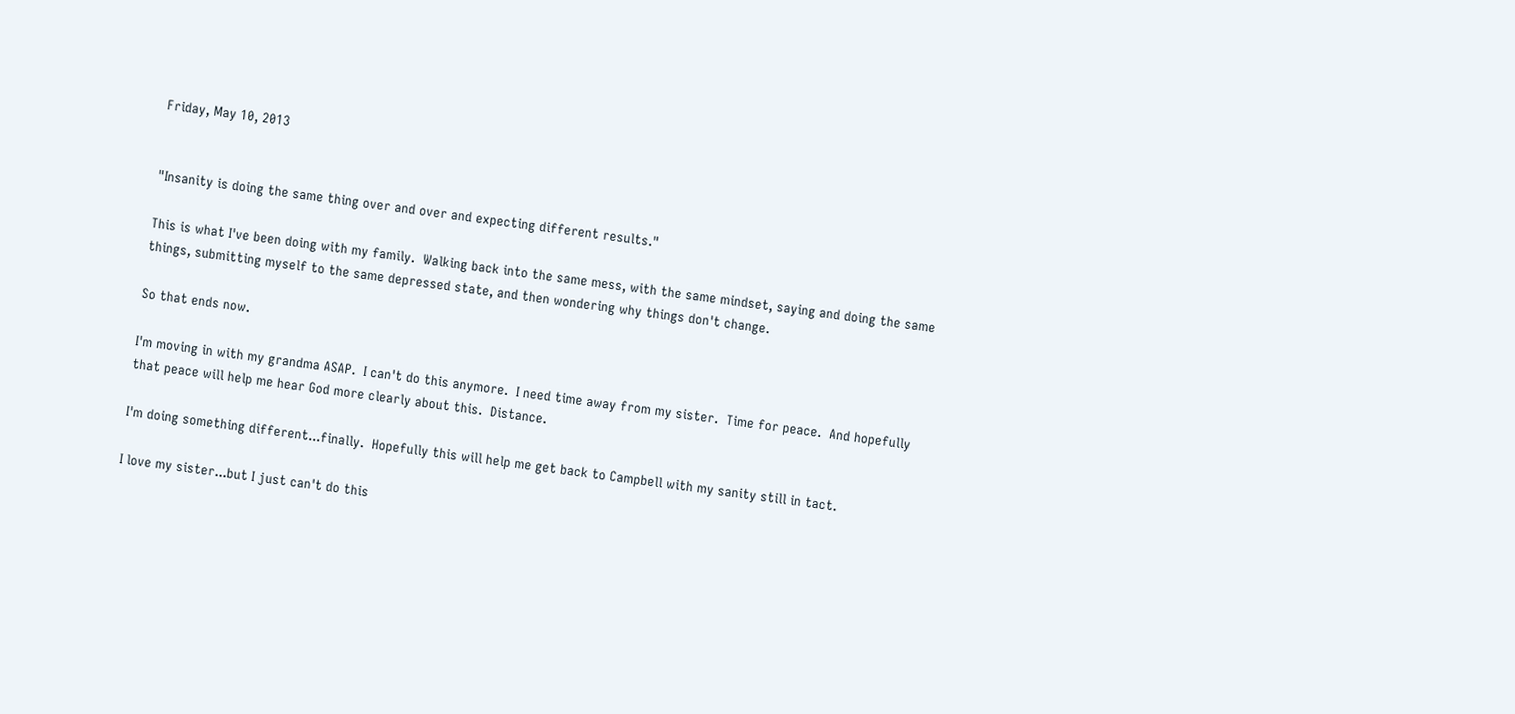Friday, May 10, 2013


"Insanity is doing the same thing over and over and expecting different results."

This is what I've been doing with my family.  Walking back into the same mess, with the same mindset, saying and doing the same things, submitting myself to the same depressed state, and then wondering why things don't change.

So that ends now.

I'm moving in with my grandma ASAP.  I can't do this anymore.  I need time away from my sister.  Time for peace.  And hopefully that peace will help me hear God more clearly about this.  Distance.

I'm doing something different...finally.  Hopefully this will help me get back to Campbell with my sanity still in tact.

I love my sister...but I just can't do this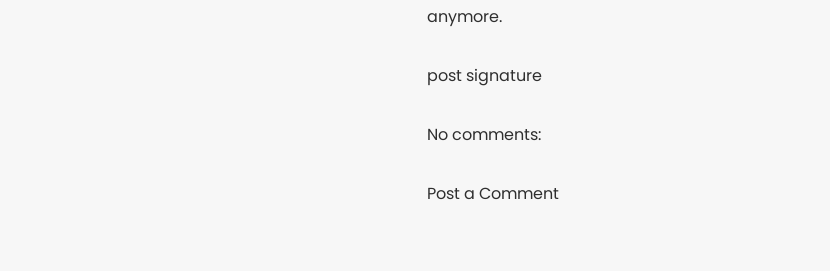anymore.

post signature

No comments:

Post a Comment